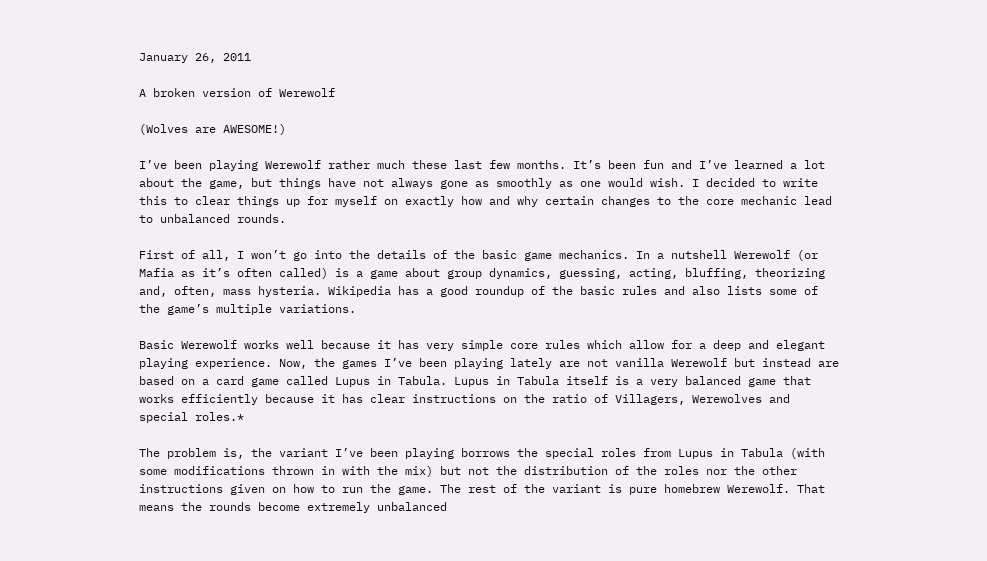January 26, 2011

A broken version of Werewolf

(Wolves are AWESOME!)

I’ve been playing Werewolf rather much these last few months. It’s been fun and I’ve learned a lot about the game, but things have not always gone as smoothly as one would wish. I decided to write this to clear things up for myself on exactly how and why certain changes to the core mechanic lead to unbalanced rounds.

First of all, I won’t go into the details of the basic game mechanics. In a nutshell Werewolf (or Mafia as it’s often called) is a game about group dynamics, guessing, acting, bluffing, theorizing and, often, mass hysteria. Wikipedia has a good roundup of the basic rules and also lists some of the game’s multiple variations.

Basic Werewolf works well because it has very simple core rules which allow for a deep and elegant playing experience. Now, the games I’ve been playing lately are not vanilla Werewolf but instead are based on a card game called Lupus in Tabula. Lupus in Tabula itself is a very balanced game that works efficiently because it has clear instructions on the ratio of Villagers, Werewolves and special roles.*

The problem is, the variant I’ve been playing borrows the special roles from Lupus in Tabula (with some modifications thrown in with the mix) but not the distribution of the roles nor the other instructions given on how to run the game. The rest of the variant is pure homebrew Werewolf. That means the rounds become extremely unbalanced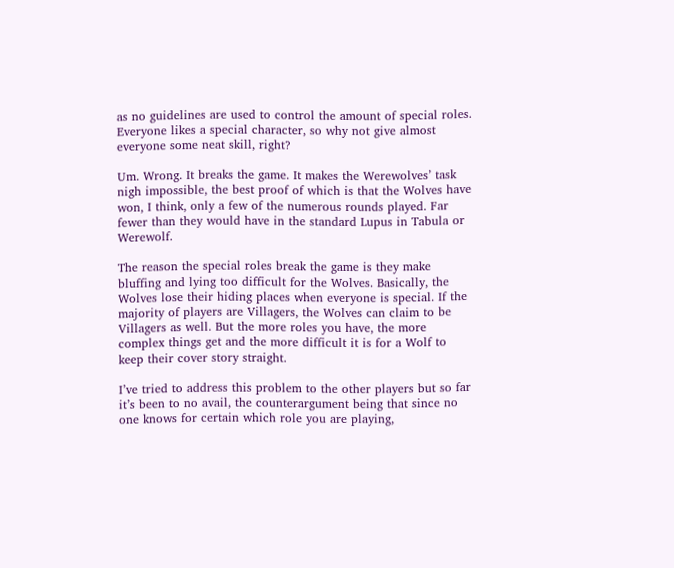as no guidelines are used to control the amount of special roles. Everyone likes a special character, so why not give almost everyone some neat skill, right?

Um. Wrong. It breaks the game. It makes the Werewolves’ task nigh impossible, the best proof of which is that the Wolves have won, I think, only a few of the numerous rounds played. Far fewer than they would have in the standard Lupus in Tabula or Werewolf.

The reason the special roles break the game is they make bluffing and lying too difficult for the Wolves. Basically, the Wolves lose their hiding places when everyone is special. If the majority of players are Villagers, the Wolves can claim to be Villagers as well. But the more roles you have, the more complex things get and the more difficult it is for a Wolf to keep their cover story straight.

I’ve tried to address this problem to the other players but so far it’s been to no avail, the counterargument being that since no one knows for certain which role you are playing,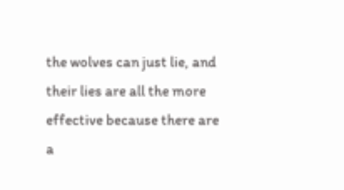the wolves can just lie, and their lies are all the more effective because there are a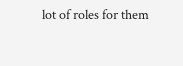lot of roles for them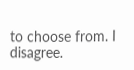to choose from. I disagree.